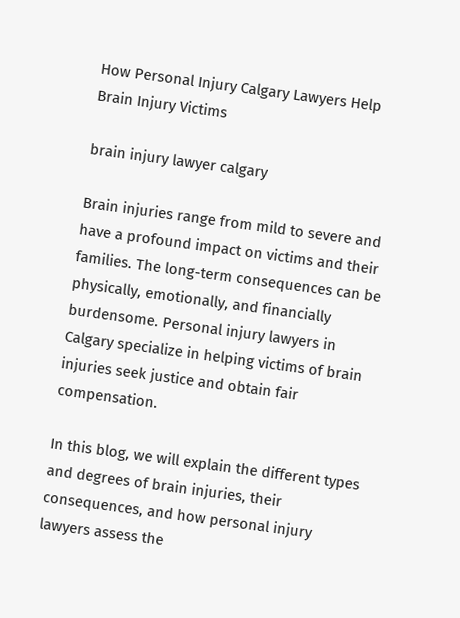How Personal Injury Calgary Lawyers Help Brain Injury Victims

brain injury lawyer calgary

Brain injuries range from mild to severe and have a profound impact on victims and their families. The long-term consequences can be physically, emotionally, and financially burdensome. Personal injury lawyers in Calgary specialize in helping victims of brain injuries seek justice and obtain fair compensation.

In this blog, we will explain the different types and degrees of brain injuries, their consequences, and how personal injury lawyers assess the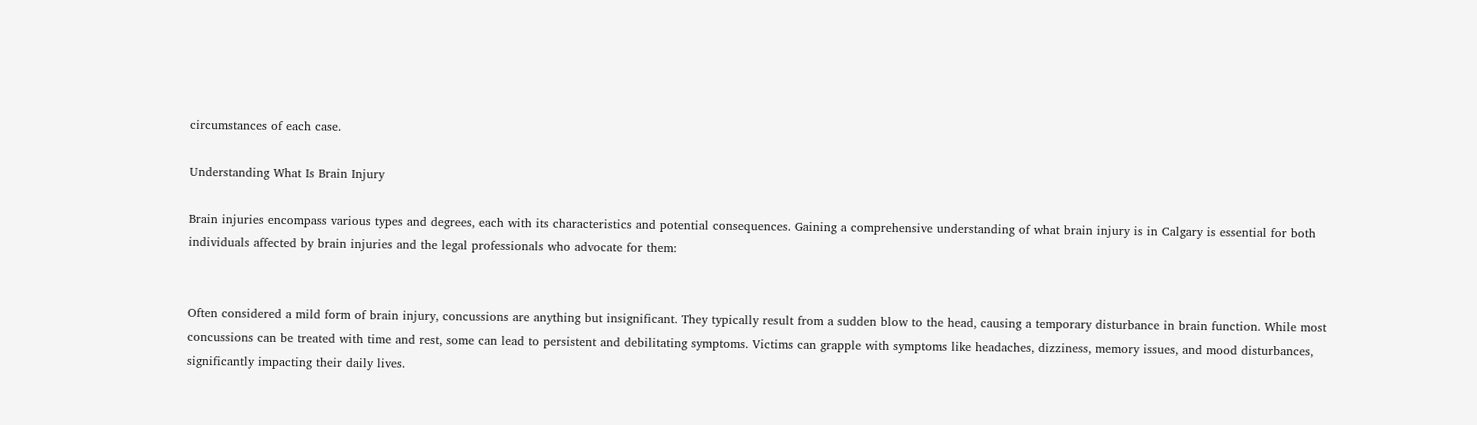circumstances of each case.

Understanding What Is Brain Injury

Brain injuries encompass various types and degrees, each with its characteristics and potential consequences. Gaining a comprehensive understanding of what brain injury is in Calgary is essential for both individuals affected by brain injuries and the legal professionals who advocate for them:


Often considered a mild form of brain injury, concussions are anything but insignificant. They typically result from a sudden blow to the head, causing a temporary disturbance in brain function. While most concussions can be treated with time and rest, some can lead to persistent and debilitating symptoms. Victims can grapple with symptoms like headaches, dizziness, memory issues, and mood disturbances, significantly impacting their daily lives.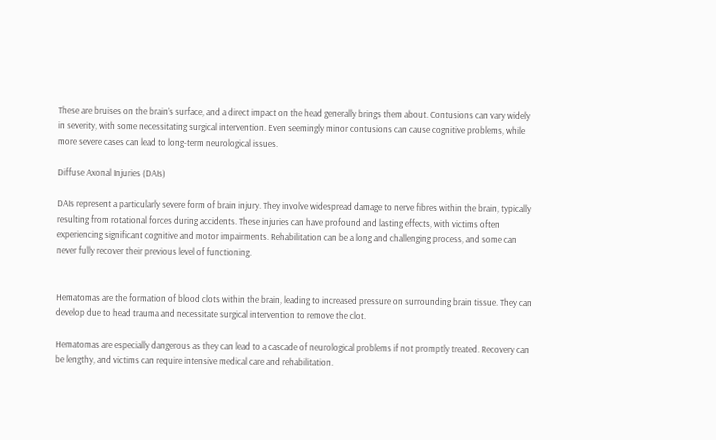These are bruises on the brain’s surface, and a direct impact on the head generally brings them about. Contusions can vary widely in severity, with some necessitating surgical intervention. Even seemingly minor contusions can cause cognitive problems, while more severe cases can lead to long-term neurological issues.

Diffuse Axonal Injuries (DAIs)

DAIs represent a particularly severe form of brain injury. They involve widespread damage to nerve fibres within the brain, typically resulting from rotational forces during accidents. These injuries can have profound and lasting effects, with victims often experiencing significant cognitive and motor impairments. Rehabilitation can be a long and challenging process, and some can never fully recover their previous level of functioning.


Hematomas are the formation of blood clots within the brain, leading to increased pressure on surrounding brain tissue. They can develop due to head trauma and necessitate surgical intervention to remove the clot.

Hematomas are especially dangerous as they can lead to a cascade of neurological problems if not promptly treated. Recovery can be lengthy, and victims can require intensive medical care and rehabilitation.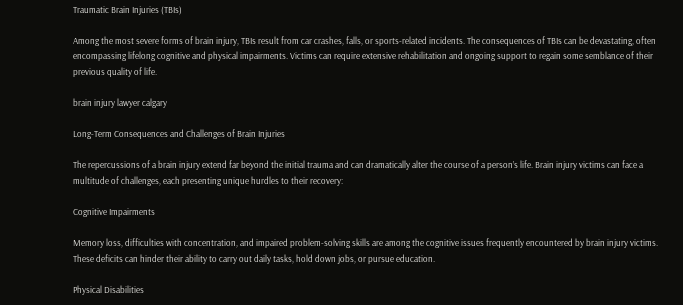Traumatic Brain Injuries (TBIs)

Among the most severe forms of brain injury, TBIs result from car crashes, falls, or sports-related incidents. The consequences of TBIs can be devastating, often encompassing lifelong cognitive and physical impairments. Victims can require extensive rehabilitation and ongoing support to regain some semblance of their previous quality of life.

brain injury lawyer calgary

Long-Term Consequences and Challenges of Brain Injuries

The repercussions of a brain injury extend far beyond the initial trauma and can dramatically alter the course of a person’s life. Brain injury victims can face a multitude of challenges, each presenting unique hurdles to their recovery:

Cognitive Impairments

Memory loss, difficulties with concentration, and impaired problem-solving skills are among the cognitive issues frequently encountered by brain injury victims. These deficits can hinder their ability to carry out daily tasks, hold down jobs, or pursue education.

Physical Disabilities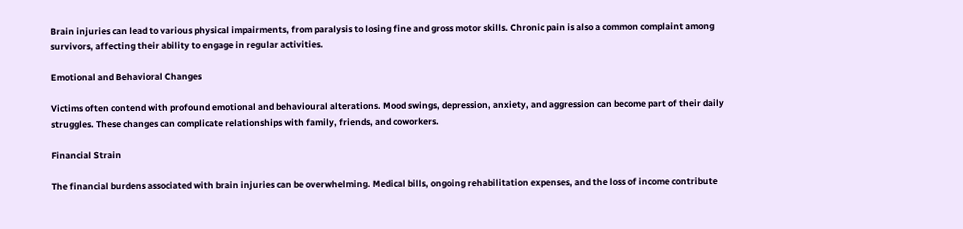Brain injuries can lead to various physical impairments, from paralysis to losing fine and gross motor skills. Chronic pain is also a common complaint among survivors, affecting their ability to engage in regular activities.

Emotional and Behavioral Changes

Victims often contend with profound emotional and behavioural alterations. Mood swings, depression, anxiety, and aggression can become part of their daily struggles. These changes can complicate relationships with family, friends, and coworkers.

Financial Strain

The financial burdens associated with brain injuries can be overwhelming. Medical bills, ongoing rehabilitation expenses, and the loss of income contribute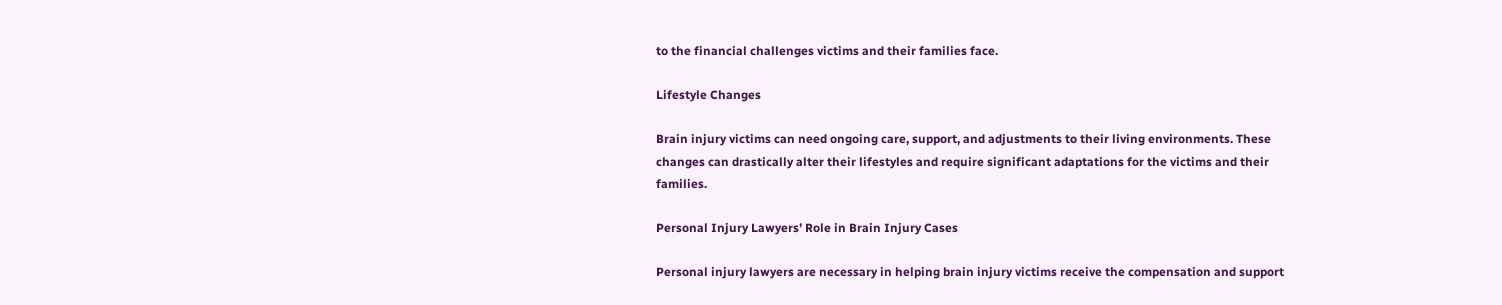to the financial challenges victims and their families face.

Lifestyle Changes

Brain injury victims can need ongoing care, support, and adjustments to their living environments. These changes can drastically alter their lifestyles and require significant adaptations for the victims and their families.

Personal Injury Lawyers’ Role in Brain Injury Cases

Personal injury lawyers are necessary in helping brain injury victims receive the compensation and support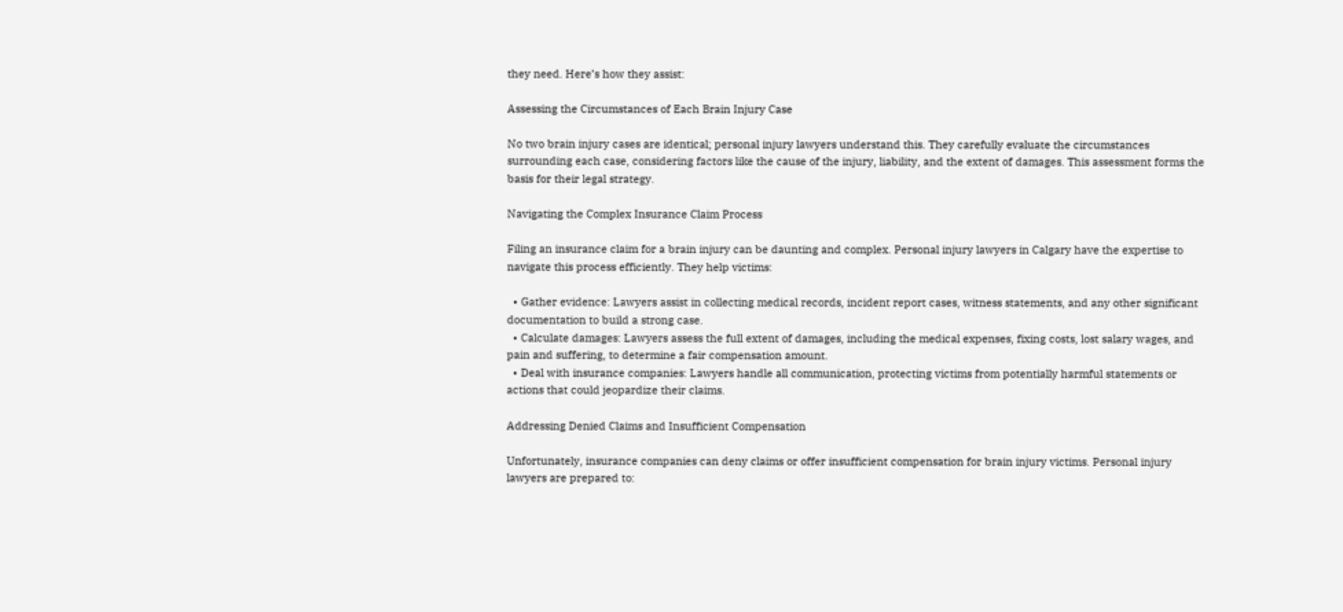they need. Here’s how they assist:

Assessing the Circumstances of Each Brain Injury Case

No two brain injury cases are identical; personal injury lawyers understand this. They carefully evaluate the circumstances surrounding each case, considering factors like the cause of the injury, liability, and the extent of damages. This assessment forms the basis for their legal strategy.

Navigating the Complex Insurance Claim Process

Filing an insurance claim for a brain injury can be daunting and complex. Personal injury lawyers in Calgary have the expertise to navigate this process efficiently. They help victims:

  • Gather evidence: Lawyers assist in collecting medical records, incident report cases, witness statements, and any other significant documentation to build a strong case.
  • Calculate damages: Lawyers assess the full extent of damages, including the medical expenses, fixing costs, lost salary wages, and pain and suffering, to determine a fair compensation amount.
  • Deal with insurance companies: Lawyers handle all communication, protecting victims from potentially harmful statements or actions that could jeopardize their claims.

Addressing Denied Claims and Insufficient Compensation

Unfortunately, insurance companies can deny claims or offer insufficient compensation for brain injury victims. Personal injury lawyers are prepared to: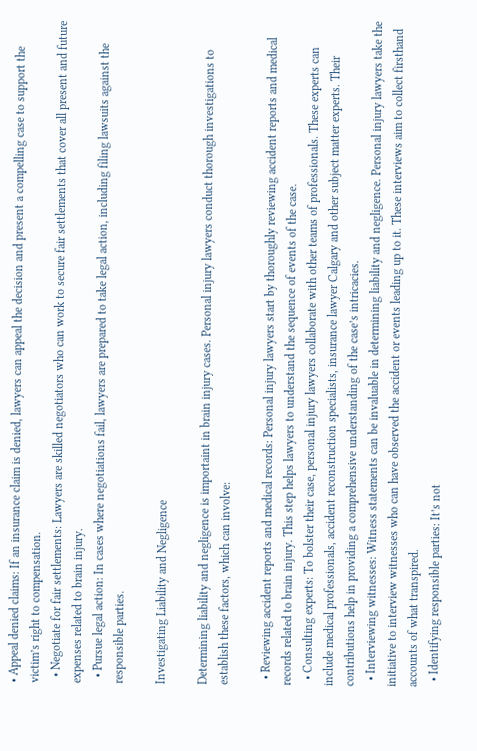• Appeal denied claims: If an insurance claim is denied, lawyers can appeal the decision and present a compelling case to support the victim’s right to compensation.
  • Negotiate for fair settlements: Lawyers are skilled negotiators who can work to secure fair settlements that cover all present and future expenses related to brain injury.
  • Pursue legal action: In cases where negotiations fail, lawyers are prepared to take legal action, including filing lawsuits against the responsible parties.

Investigating Liability and Negligence

Determining liability and negligence is importaint in brain injury cases. Personal injury lawyers conduct thorough investigations to establish these factors, which can involve:

  • Reviewing accident reports and medical records: Personal injury lawyers start by thoroughly reviewing accident reports and medical records related to brain injury. This step helps lawyers to understand the sequence of events of the case.
  • Consulting experts: To bolster their case, personal injury lawyers collaborate with other teams of professionals. These experts can include medical professionals, accident reconstruction specialists, insurance lawyer Calgary and other subject matter experts. Their contributions help in providing a comprehensive understanding of the case’s intricacies.
  • Interviewing witnesses: Witness statements can be invaluable in determining liability and negligence. Personal injury lawyers take the initiative to interview witnesses who can have observed the accident or events leading up to it. These interviews aim to collect firsthand accounts of what transpired.
  • Identifying responsible parties: It’s not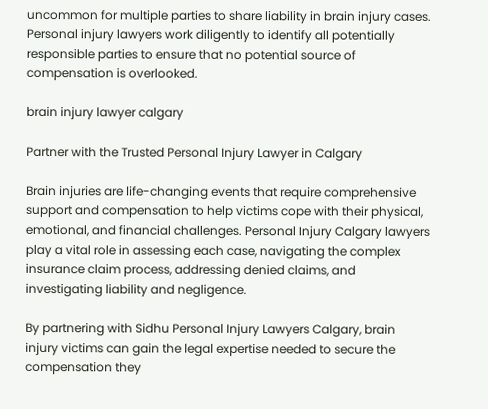uncommon for multiple parties to share liability in brain injury cases. Personal injury lawyers work diligently to identify all potentially responsible parties to ensure that no potential source of compensation is overlooked.

brain injury lawyer calgary

Partner with the Trusted Personal Injury Lawyer in Calgary

Brain injuries are life-changing events that require comprehensive support and compensation to help victims cope with their physical, emotional, and financial challenges. Personal Injury Calgary lawyers play a vital role in assessing each case, navigating the complex insurance claim process, addressing denied claims, and investigating liability and negligence.

By partnering with Sidhu Personal Injury Lawyers Calgary, brain injury victims can gain the legal expertise needed to secure the compensation they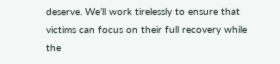deserve. We’ll work tirelessly to ensure that victims can focus on their full recovery while the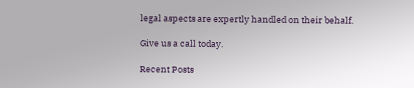legal aspects are expertly handled on their behalf.

Give us a call today.

Recent Posts